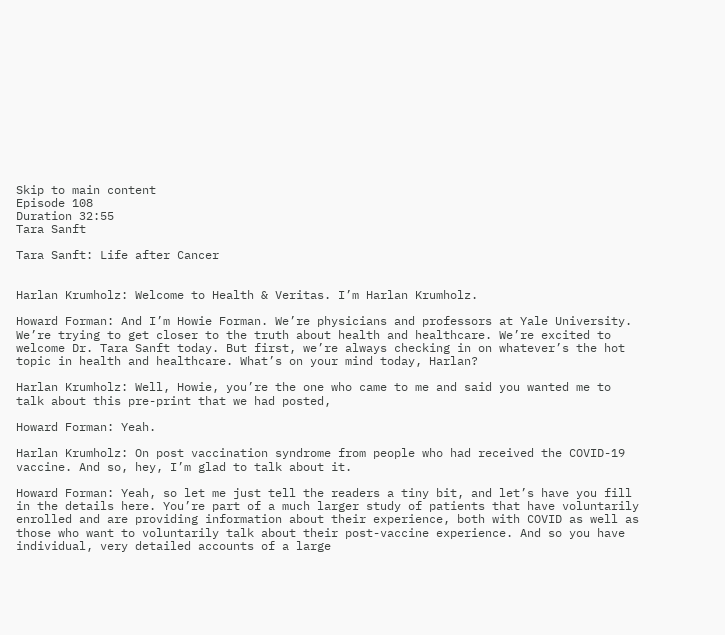Skip to main content
Episode 108
Duration 32:55
Tara Sanft

Tara Sanft: Life after Cancer


Harlan Krumholz: Welcome to Health & Veritas. I’m Harlan Krumholz.

Howard Forman: And I’m Howie Forman. We’re physicians and professors at Yale University. We’re trying to get closer to the truth about health and healthcare. We’re excited to welcome Dr. Tara Sanft today. But first, we’re always checking in on whatever’s the hot topic in health and healthcare. What’s on your mind today, Harlan?

Harlan Krumholz: Well, Howie, you’re the one who came to me and said you wanted me to talk about this pre-print that we had posted,

Howard Forman: Yeah.

Harlan Krumholz: On post vaccination syndrome from people who had received the COVID-19 vaccine. And so, hey, I’m glad to talk about it.

Howard Forman: Yeah, so let me just tell the readers a tiny bit, and let’s have you fill in the details here. You’re part of a much larger study of patients that have voluntarily enrolled and are providing information about their experience, both with COVID as well as those who want to voluntarily talk about their post-vaccine experience. And so you have individual, very detailed accounts of a large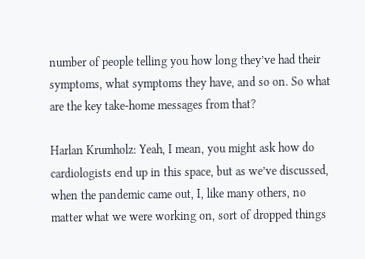number of people telling you how long they’ve had their symptoms, what symptoms they have, and so on. So what are the key take-home messages from that?

Harlan Krumholz: Yeah, I mean, you might ask how do cardiologists end up in this space, but as we’ve discussed, when the pandemic came out, I, like many others, no matter what we were working on, sort of dropped things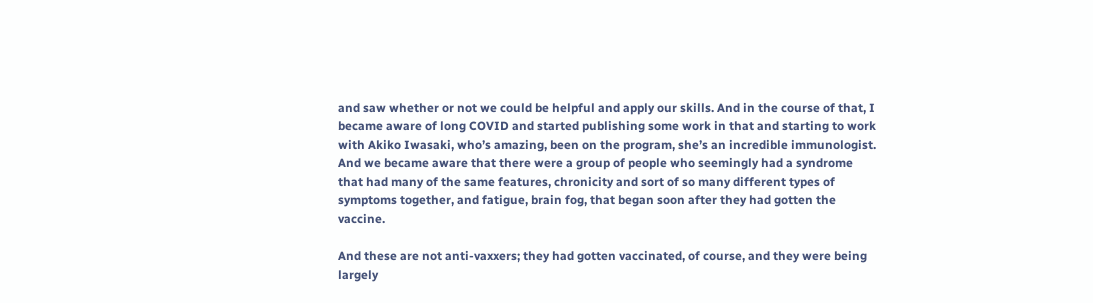and saw whether or not we could be helpful and apply our skills. And in the course of that, I became aware of long COVID and started publishing some work in that and starting to work with Akiko Iwasaki, who’s amazing, been on the program, she’s an incredible immunologist. And we became aware that there were a group of people who seemingly had a syndrome that had many of the same features, chronicity and sort of so many different types of symptoms together, and fatigue, brain fog, that began soon after they had gotten the vaccine.

And these are not anti-vaxxers; they had gotten vaccinated, of course, and they were being largely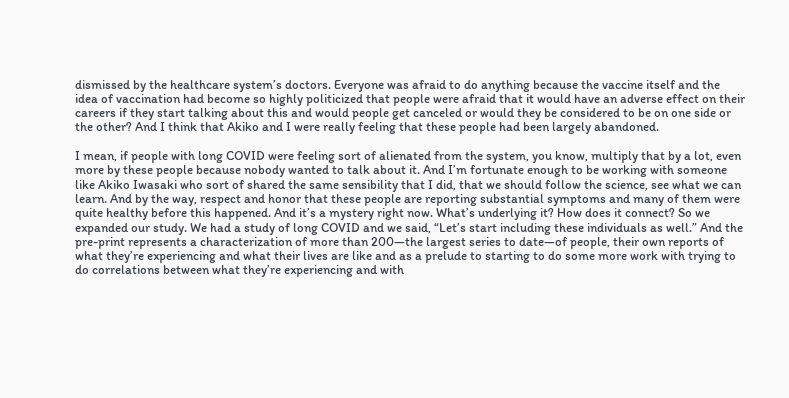dismissed by the healthcare system’s doctors. Everyone was afraid to do anything because the vaccine itself and the idea of vaccination had become so highly politicized that people were afraid that it would have an adverse effect on their careers if they start talking about this and would people get canceled or would they be considered to be on one side or the other? And I think that Akiko and I were really feeling that these people had been largely abandoned.

I mean, if people with long COVID were feeling sort of alienated from the system, you know, multiply that by a lot, even more by these people because nobody wanted to talk about it. And I’m fortunate enough to be working with someone like Akiko Iwasaki who sort of shared the same sensibility that I did, that we should follow the science, see what we can learn. And by the way, respect and honor that these people are reporting substantial symptoms and many of them were quite healthy before this happened. And it’s a mystery right now. What’s underlying it? How does it connect? So we expanded our study. We had a study of long COVID and we said, “Let’s start including these individuals as well.” And the pre-print represents a characterization of more than 200—the largest series to date—of people, their own reports of what they’re experiencing and what their lives are like and as a prelude to starting to do some more work with trying to do correlations between what they’re experiencing and with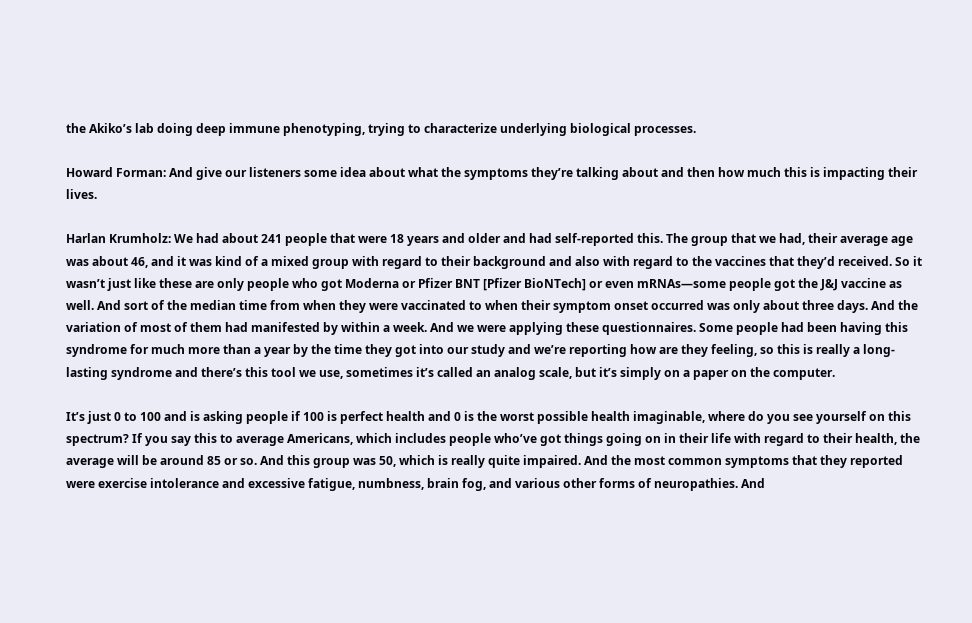the Akiko’s lab doing deep immune phenotyping, trying to characterize underlying biological processes.

Howard Forman: And give our listeners some idea about what the symptoms they’re talking about and then how much this is impacting their lives.

Harlan Krumholz: We had about 241 people that were 18 years and older and had self-reported this. The group that we had, their average age was about 46, and it was kind of a mixed group with regard to their background and also with regard to the vaccines that they’d received. So it wasn’t just like these are only people who got Moderna or Pfizer BNT [Pfizer BioNTech] or even mRNAs—some people got the J&J vaccine as well. And sort of the median time from when they were vaccinated to when their symptom onset occurred was only about three days. And the variation of most of them had manifested by within a week. And we were applying these questionnaires. Some people had been having this syndrome for much more than a year by the time they got into our study and we’re reporting how are they feeling, so this is really a long-lasting syndrome and there’s this tool we use, sometimes it’s called an analog scale, but it’s simply on a paper on the computer.

It’s just 0 to 100 and is asking people if 100 is perfect health and 0 is the worst possible health imaginable, where do you see yourself on this spectrum? If you say this to average Americans, which includes people who’ve got things going on in their life with regard to their health, the average will be around 85 or so. And this group was 50, which is really quite impaired. And the most common symptoms that they reported were exercise intolerance and excessive fatigue, numbness, brain fog, and various other forms of neuropathies. And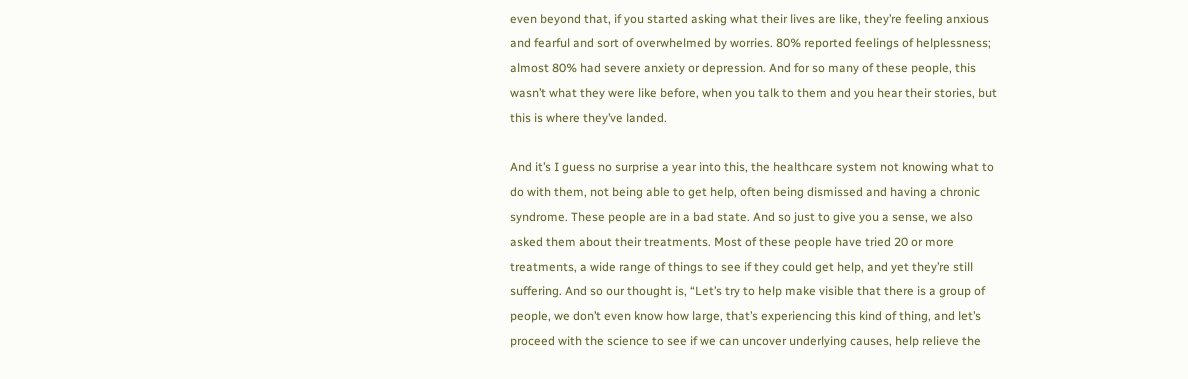even beyond that, if you started asking what their lives are like, they’re feeling anxious and fearful and sort of overwhelmed by worries. 80% reported feelings of helplessness; almost 80% had severe anxiety or depression. And for so many of these people, this wasn’t what they were like before, when you talk to them and you hear their stories, but this is where they’ve landed.

And it’s I guess no surprise a year into this, the healthcare system not knowing what to do with them, not being able to get help, often being dismissed and having a chronic syndrome. These people are in a bad state. And so just to give you a sense, we also asked them about their treatments. Most of these people have tried 20 or more treatments, a wide range of things to see if they could get help, and yet they’re still suffering. And so our thought is, “Let’s try to help make visible that there is a group of people, we don’t even know how large, that’s experiencing this kind of thing, and let’s proceed with the science to see if we can uncover underlying causes, help relieve the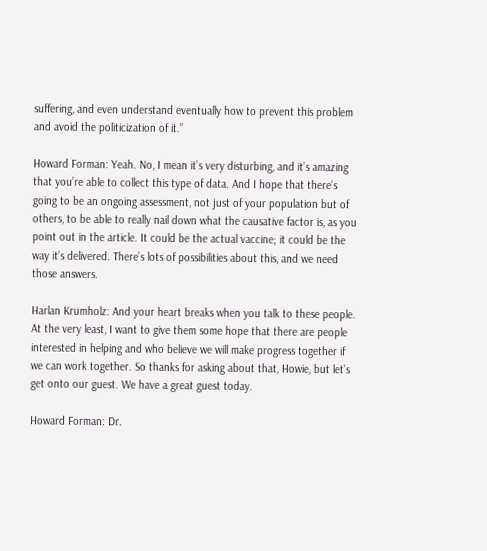suffering, and even understand eventually how to prevent this problem and avoid the politicization of it.”

Howard Forman: Yeah. No, I mean it’s very disturbing, and it’s amazing that you’re able to collect this type of data. And I hope that there’s going to be an ongoing assessment, not just of your population but of others, to be able to really nail down what the causative factor is, as you point out in the article. It could be the actual vaccine; it could be the way it’s delivered. There’s lots of possibilities about this, and we need those answers.

Harlan Krumholz: And your heart breaks when you talk to these people. At the very least, I want to give them some hope that there are people interested in helping and who believe we will make progress together if we can work together. So thanks for asking about that, Howie, but let’s get onto our guest. We have a great guest today.

Howard Forman: Dr.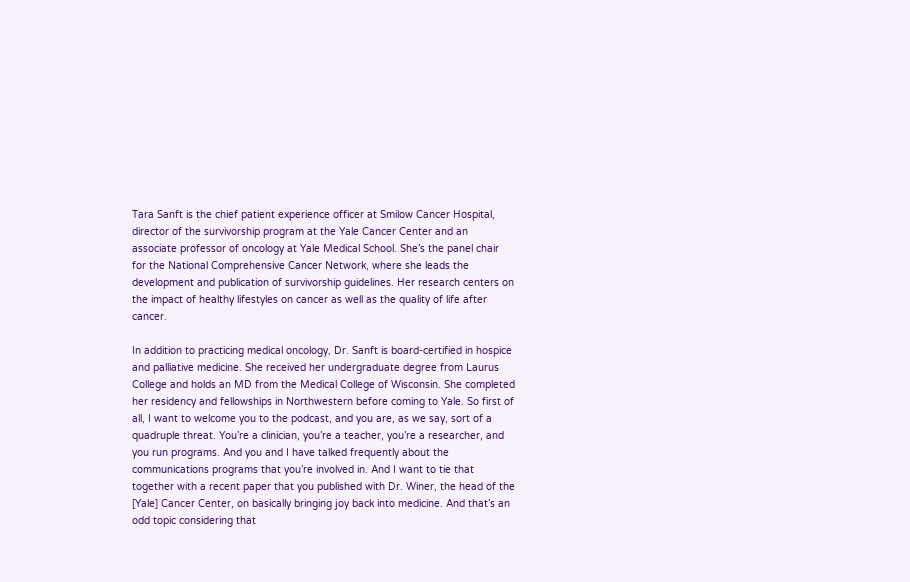Tara Sanft is the chief patient experience officer at Smilow Cancer Hospital, director of the survivorship program at the Yale Cancer Center and an associate professor of oncology at Yale Medical School. She’s the panel chair for the National Comprehensive Cancer Network, where she leads the development and publication of survivorship guidelines. Her research centers on the impact of healthy lifestyles on cancer as well as the quality of life after cancer.

In addition to practicing medical oncology, Dr. Sanft is board-certified in hospice and palliative medicine. She received her undergraduate degree from Laurus College and holds an MD from the Medical College of Wisconsin. She completed her residency and fellowships in Northwestern before coming to Yale. So first of all, I want to welcome you to the podcast, and you are, as we say, sort of a quadruple threat. You’re a clinician, you’re a teacher, you’re a researcher, and you run programs. And you and I have talked frequently about the communications programs that you’re involved in. And I want to tie that together with a recent paper that you published with Dr. Winer, the head of the [Yale] Cancer Center, on basically bringing joy back into medicine. And that’s an odd topic considering that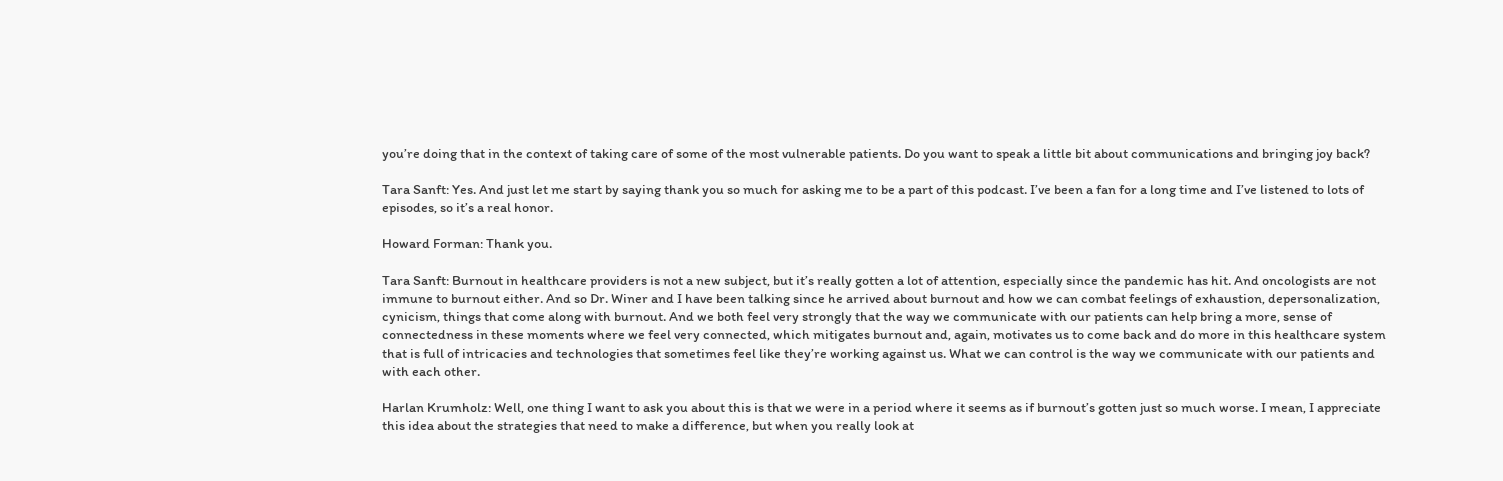you’re doing that in the context of taking care of some of the most vulnerable patients. Do you want to speak a little bit about communications and bringing joy back?

Tara Sanft: Yes. And just let me start by saying thank you so much for asking me to be a part of this podcast. I’ve been a fan for a long time and I’ve listened to lots of episodes, so it’s a real honor.

Howard Forman: Thank you.

Tara Sanft: Burnout in healthcare providers is not a new subject, but it’s really gotten a lot of attention, especially since the pandemic has hit. And oncologists are not immune to burnout either. And so Dr. Winer and I have been talking since he arrived about burnout and how we can combat feelings of exhaustion, depersonalization, cynicism, things that come along with burnout. And we both feel very strongly that the way we communicate with our patients can help bring a more, sense of connectedness in these moments where we feel very connected, which mitigates burnout and, again, motivates us to come back and do more in this healthcare system that is full of intricacies and technologies that sometimes feel like they’re working against us. What we can control is the way we communicate with our patients and with each other.

Harlan Krumholz: Well, one thing I want to ask you about this is that we were in a period where it seems as if burnout’s gotten just so much worse. I mean, I appreciate this idea about the strategies that need to make a difference, but when you really look at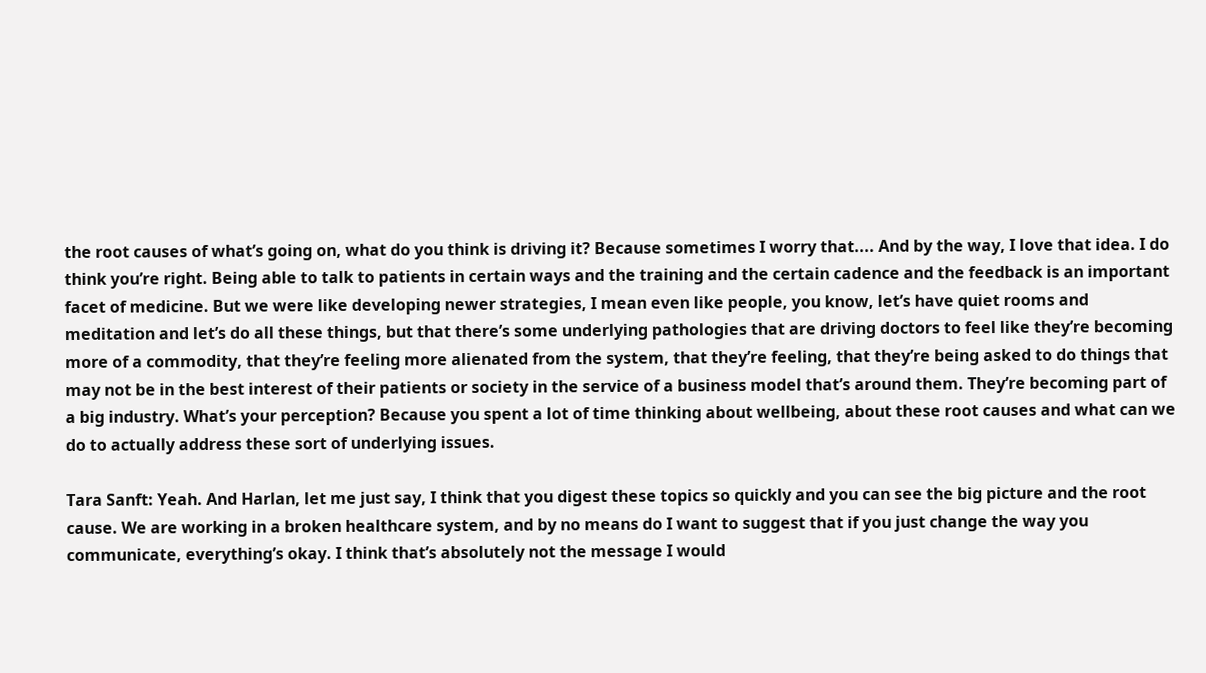the root causes of what’s going on, what do you think is driving it? Because sometimes I worry that.... And by the way, I love that idea. I do think you’re right. Being able to talk to patients in certain ways and the training and the certain cadence and the feedback is an important facet of medicine. But we were like developing newer strategies, I mean even like people, you know, let’s have quiet rooms and meditation and let’s do all these things, but that there’s some underlying pathologies that are driving doctors to feel like they’re becoming more of a commodity, that they’re feeling more alienated from the system, that they’re feeling, that they’re being asked to do things that may not be in the best interest of their patients or society in the service of a business model that’s around them. They’re becoming part of a big industry. What’s your perception? Because you spent a lot of time thinking about wellbeing, about these root causes and what can we do to actually address these sort of underlying issues.

Tara Sanft: Yeah. And Harlan, let me just say, I think that you digest these topics so quickly and you can see the big picture and the root cause. We are working in a broken healthcare system, and by no means do I want to suggest that if you just change the way you communicate, everything’s okay. I think that’s absolutely not the message I would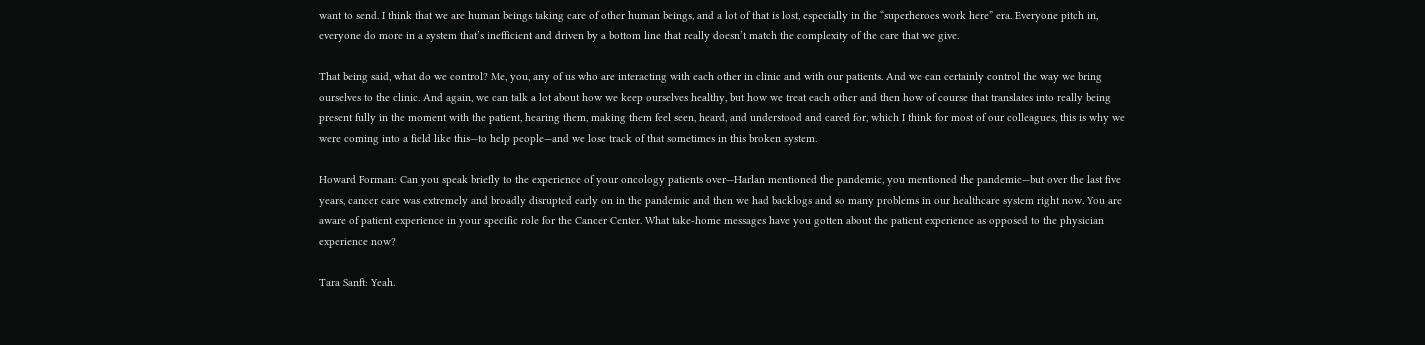want to send. I think that we are human beings taking care of other human beings, and a lot of that is lost, especially in the “superheroes work here” era. Everyone pitch in, everyone do more in a system that’s inefficient and driven by a bottom line that really doesn’t match the complexity of the care that we give.

That being said, what do we control? Me, you, any of us who are interacting with each other in clinic and with our patients. And we can certainly control the way we bring ourselves to the clinic. And again, we can talk a lot about how we keep ourselves healthy, but how we treat each other and then how of course that translates into really being present fully in the moment with the patient, hearing them, making them feel seen, heard, and understood and cared for, which I think for most of our colleagues, this is why we were coming into a field like this—to help people—and we lose track of that sometimes in this broken system.

Howard Forman: Can you speak briefly to the experience of your oncology patients over—Harlan mentioned the pandemic, you mentioned the pandemic—but over the last five years, cancer care was extremely and broadly disrupted early on in the pandemic and then we had backlogs and so many problems in our healthcare system right now. You are aware of patient experience in your specific role for the Cancer Center. What take-home messages have you gotten about the patient experience as opposed to the physician experience now?

Tara Sanft: Yeah.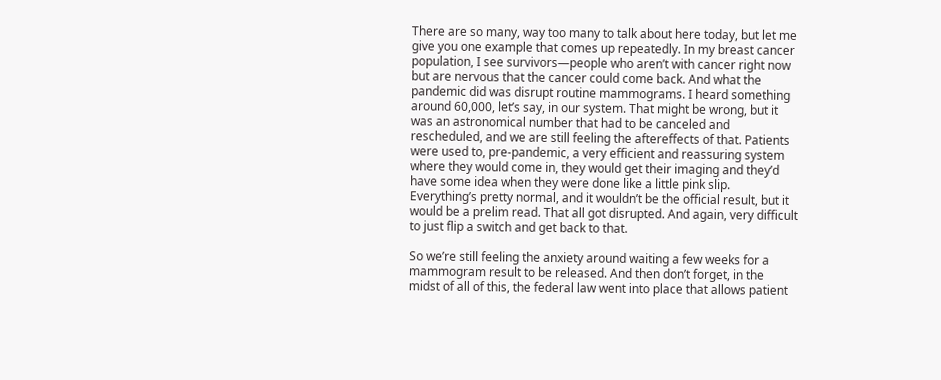There are so many, way too many to talk about here today, but let me give you one example that comes up repeatedly. In my breast cancer population, I see survivors—people who aren’t with cancer right now but are nervous that the cancer could come back. And what the pandemic did was disrupt routine mammograms. I heard something around 60,000, let’s say, in our system. That might be wrong, but it was an astronomical number that had to be canceled and rescheduled, and we are still feeling the aftereffects of that. Patients were used to, pre-pandemic, a very efficient and reassuring system where they would come in, they would get their imaging and they’d have some idea when they were done like a little pink slip. Everything’s pretty normal, and it wouldn’t be the official result, but it would be a prelim read. That all got disrupted. And again, very difficult to just flip a switch and get back to that.

So we’re still feeling the anxiety around waiting a few weeks for a mammogram result to be released. And then don’t forget, in the midst of all of this, the federal law went into place that allows patient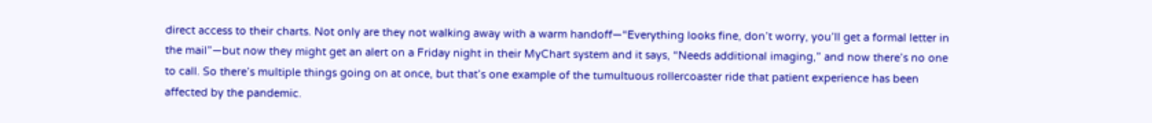direct access to their charts. Not only are they not walking away with a warm handoff—“Everything looks fine, don’t worry, you’ll get a formal letter in the mail”—but now they might get an alert on a Friday night in their MyChart system and it says, “Needs additional imaging,” and now there’s no one to call. So there’s multiple things going on at once, but that’s one example of the tumultuous rollercoaster ride that patient experience has been affected by the pandemic.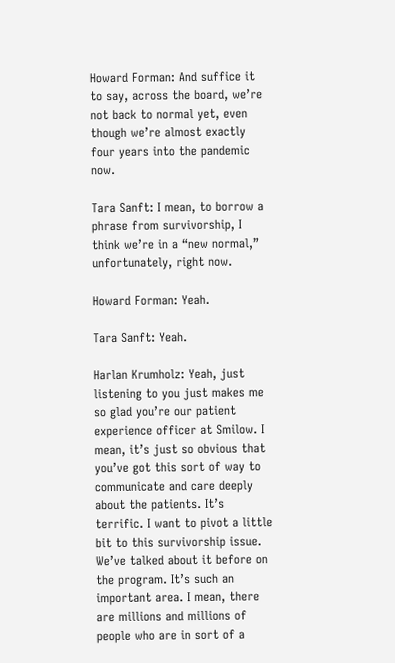Howard Forman: And suffice it to say, across the board, we’re not back to normal yet, even though we’re almost exactly four years into the pandemic now.

Tara Sanft: I mean, to borrow a phrase from survivorship, I think we’re in a “new normal,” unfortunately, right now.

Howard Forman: Yeah.

Tara Sanft: Yeah.

Harlan Krumholz: Yeah, just listening to you just makes me so glad you’re our patient experience officer at Smilow. I mean, it’s just so obvious that you’ve got this sort of way to communicate and care deeply about the patients. It’s terrific. I want to pivot a little bit to this survivorship issue. We’ve talked about it before on the program. It’s such an important area. I mean, there are millions and millions of people who are in sort of a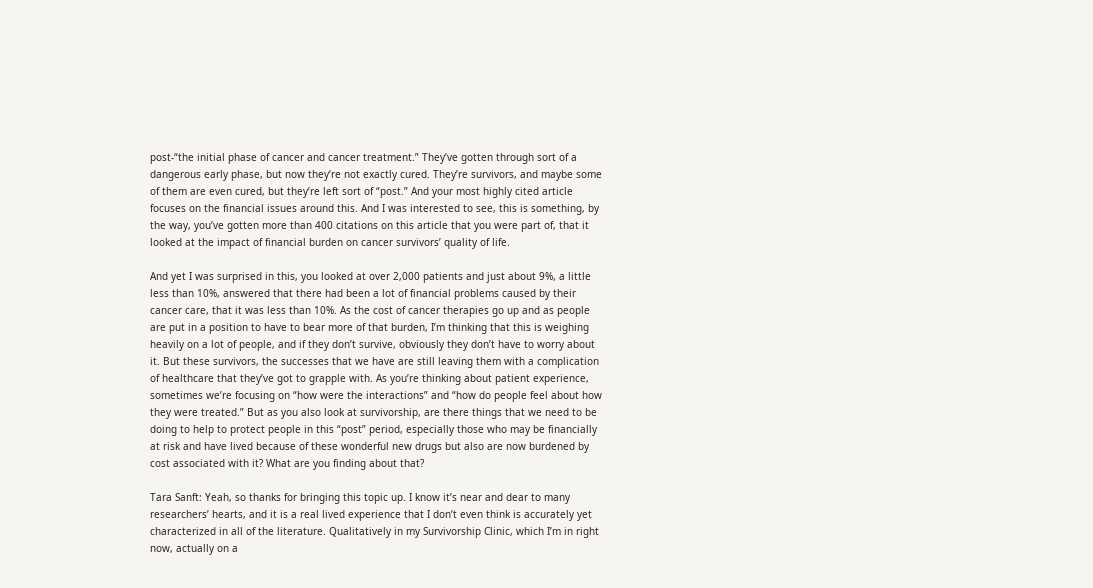post-“the initial phase of cancer and cancer treatment.” They’ve gotten through sort of a dangerous early phase, but now they’re not exactly cured. They’re survivors, and maybe some of them are even cured, but they’re left sort of “post.” And your most highly cited article focuses on the financial issues around this. And I was interested to see, this is something, by the way, you’ve gotten more than 400 citations on this article that you were part of, that it looked at the impact of financial burden on cancer survivors’ quality of life.

And yet I was surprised in this, you looked at over 2,000 patients and just about 9%, a little less than 10%, answered that there had been a lot of financial problems caused by their cancer care, that it was less than 10%. As the cost of cancer therapies go up and as people are put in a position to have to bear more of that burden, I’m thinking that this is weighing heavily on a lot of people, and if they don’t survive, obviously they don’t have to worry about it. But these survivors, the successes that we have are still leaving them with a complication of healthcare that they’ve got to grapple with. As you’re thinking about patient experience, sometimes we’re focusing on “how were the interactions” and “how do people feel about how they were treated.” But as you also look at survivorship, are there things that we need to be doing to help to protect people in this “post” period, especially those who may be financially at risk and have lived because of these wonderful new drugs but also are now burdened by cost associated with it? What are you finding about that?

Tara Sanft: Yeah, so thanks for bringing this topic up. I know it’s near and dear to many researchers’ hearts, and it is a real lived experience that I don’t even think is accurately yet characterized in all of the literature. Qualitatively in my Survivorship Clinic, which I’m in right now, actually on a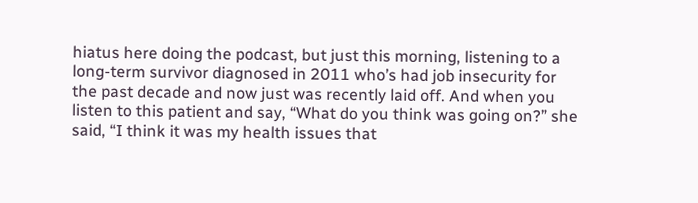hiatus here doing the podcast, but just this morning, listening to a long-term survivor diagnosed in 2011 who’s had job insecurity for the past decade and now just was recently laid off. And when you listen to this patient and say, “What do you think was going on?” she said, “I think it was my health issues that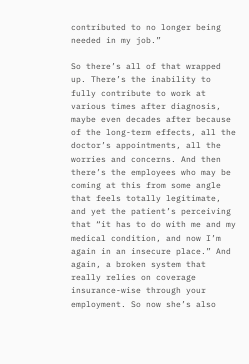contributed to no longer being needed in my job.”

So there’s all of that wrapped up. There’s the inability to fully contribute to work at various times after diagnosis, maybe even decades after because of the long-term effects, all the doctor’s appointments, all the worries and concerns. And then there’s the employees who may be coming at this from some angle that feels totally legitimate, and yet the patient’s perceiving that “it has to do with me and my medical condition, and now I’m again in an insecure place.” And again, a broken system that really relies on coverage insurance-wise through your employment. So now she’s also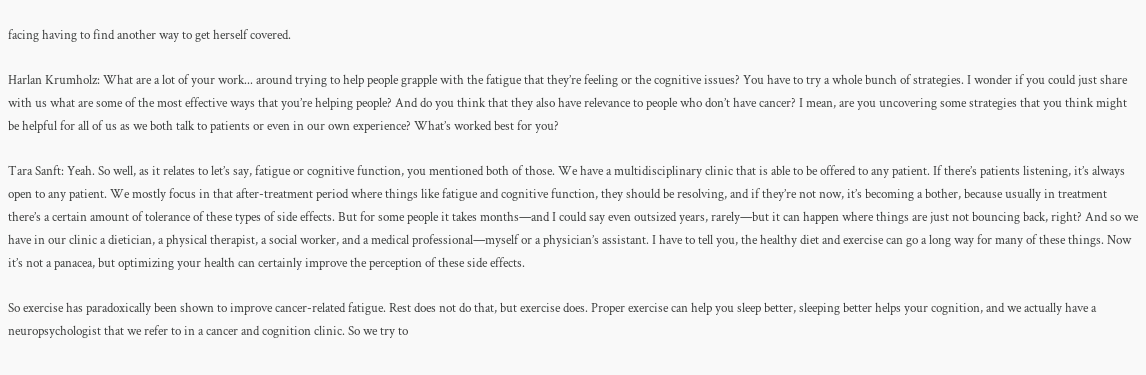facing having to find another way to get herself covered.

Harlan Krumholz: What are a lot of your work... around trying to help people grapple with the fatigue that they’re feeling or the cognitive issues? You have to try a whole bunch of strategies. I wonder if you could just share with us what are some of the most effective ways that you’re helping people? And do you think that they also have relevance to people who don’t have cancer? I mean, are you uncovering some strategies that you think might be helpful for all of us as we both talk to patients or even in our own experience? What’s worked best for you?

Tara Sanft: Yeah. So well, as it relates to let’s say, fatigue or cognitive function, you mentioned both of those. We have a multidisciplinary clinic that is able to be offered to any patient. If there’s patients listening, it’s always open to any patient. We mostly focus in that after-treatment period where things like fatigue and cognitive function, they should be resolving, and if they’re not now, it’s becoming a bother, because usually in treatment there’s a certain amount of tolerance of these types of side effects. But for some people it takes months—and I could say even outsized years, rarely—but it can happen where things are just not bouncing back, right? And so we have in our clinic a dietician, a physical therapist, a social worker, and a medical professional—myself or a physician’s assistant. I have to tell you, the healthy diet and exercise can go a long way for many of these things. Now it’s not a panacea, but optimizing your health can certainly improve the perception of these side effects.

So exercise has paradoxically been shown to improve cancer-related fatigue. Rest does not do that, but exercise does. Proper exercise can help you sleep better, sleeping better helps your cognition, and we actually have a neuropsychologist that we refer to in a cancer and cognition clinic. So we try to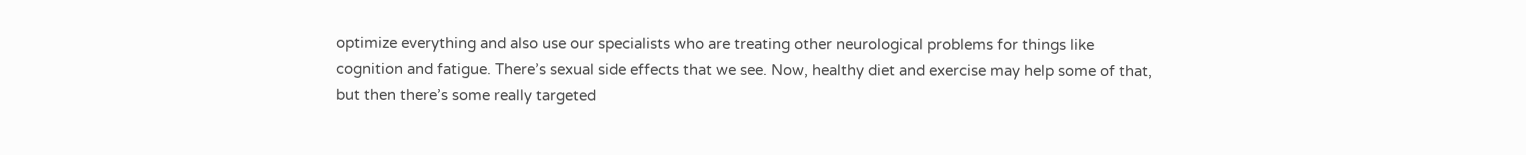optimize everything and also use our specialists who are treating other neurological problems for things like cognition and fatigue. There’s sexual side effects that we see. Now, healthy diet and exercise may help some of that, but then there’s some really targeted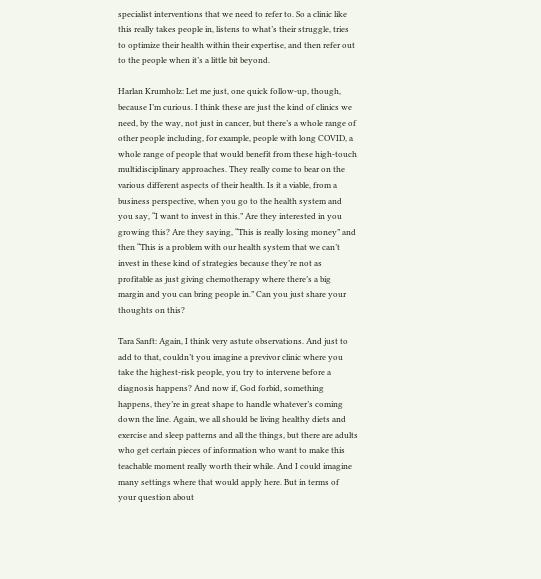specialist interventions that we need to refer to. So a clinic like this really takes people in, listens to what’s their struggle, tries to optimize their health within their expertise, and then refer out to the people when it’s a little bit beyond.

Harlan Krumholz: Let me just, one quick follow-up, though, because I’m curious. I think these are just the kind of clinics we need, by the way, not just in cancer, but there’s a whole range of other people including, for example, people with long COVID, a whole range of people that would benefit from these high-touch multidisciplinary approaches. They really come to bear on the various different aspects of their health. Is it a viable, from a business perspective, when you go to the health system and you say, “I want to invest in this.” Are they interested in you growing this? Are they saying, “This is really losing money” and then “This is a problem with our health system that we can’t invest in these kind of strategies because they’re not as profitable as just giving chemotherapy where there’s a big margin and you can bring people in.” Can you just share your thoughts on this?

Tara Sanft: Again, I think very astute observations. And just to add to that, couldn’t you imagine a previvor clinic where you take the highest-risk people, you try to intervene before a diagnosis happens? And now if, God forbid, something happens, they’re in great shape to handle whatever’s coming down the line. Again, we all should be living healthy diets and exercise and sleep patterns and all the things, but there are adults who get certain pieces of information who want to make this teachable moment really worth their while. And I could imagine many settings where that would apply here. But in terms of your question about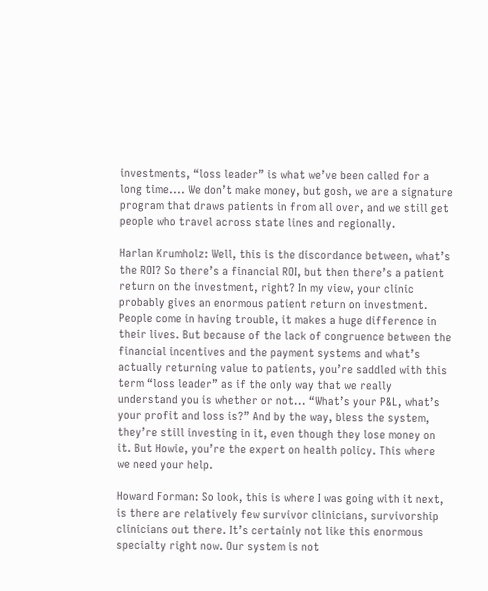investments, “loss leader” is what we’ve been called for a long time.... We don’t make money, but gosh, we are a signature program that draws patients in from all over, and we still get people who travel across state lines and regionally.

Harlan Krumholz: Well, this is the discordance between, what’s the ROI? So there’s a financial ROI, but then there’s a patient return on the investment, right? In my view, your clinic probably gives an enormous patient return on investment. People come in having trouble, it makes a huge difference in their lives. But because of the lack of congruence between the financial incentives and the payment systems and what’s actually returning value to patients, you’re saddled with this term “loss leader” as if the only way that we really understand you is whether or not... “What’s your P&L, what’s your profit and loss is?” And by the way, bless the system, they’re still investing in it, even though they lose money on it. But Howie, you’re the expert on health policy. This where we need your help.

Howard Forman: So look, this is where I was going with it next, is there are relatively few survivor clinicians, survivorship clinicians out there. It’s certainly not like this enormous specialty right now. Our system is not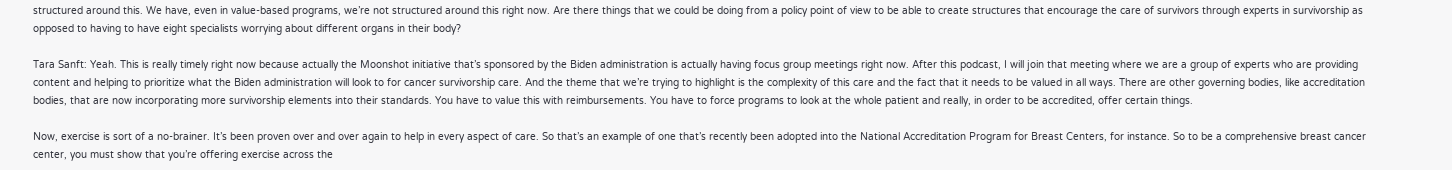structured around this. We have, even in value-based programs, we’re not structured around this right now. Are there things that we could be doing from a policy point of view to be able to create structures that encourage the care of survivors through experts in survivorship as opposed to having to have eight specialists worrying about different organs in their body?

Tara Sanft: Yeah. This is really timely right now because actually the Moonshot initiative that’s sponsored by the Biden administration is actually having focus group meetings right now. After this podcast, I will join that meeting where we are a group of experts who are providing content and helping to prioritize what the Biden administration will look to for cancer survivorship care. And the theme that we’re trying to highlight is the complexity of this care and the fact that it needs to be valued in all ways. There are other governing bodies, like accreditation bodies, that are now incorporating more survivorship elements into their standards. You have to value this with reimbursements. You have to force programs to look at the whole patient and really, in order to be accredited, offer certain things.

Now, exercise is sort of a no-brainer. It’s been proven over and over again to help in every aspect of care. So that’s an example of one that’s recently been adopted into the National Accreditation Program for Breast Centers, for instance. So to be a comprehensive breast cancer center, you must show that you’re offering exercise across the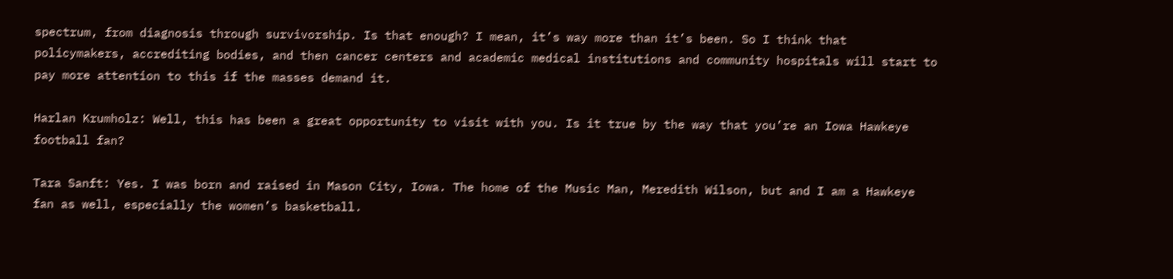spectrum, from diagnosis through survivorship. Is that enough? I mean, it’s way more than it’s been. So I think that policymakers, accrediting bodies, and then cancer centers and academic medical institutions and community hospitals will start to pay more attention to this if the masses demand it.

Harlan Krumholz: Well, this has been a great opportunity to visit with you. Is it true by the way that you’re an Iowa Hawkeye football fan?

Tara Sanft: Yes. I was born and raised in Mason City, Iowa. The home of the Music Man, Meredith Wilson, but and I am a Hawkeye fan as well, especially the women’s basketball.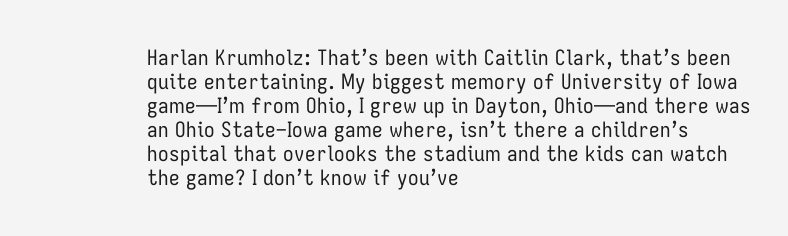Harlan Krumholz: That’s been with Caitlin Clark, that’s been quite entertaining. My biggest memory of University of Iowa game—I’m from Ohio, I grew up in Dayton, Ohio—and there was an Ohio State–Iowa game where, isn’t there a children’s hospital that overlooks the stadium and the kids can watch the game? I don’t know if you’ve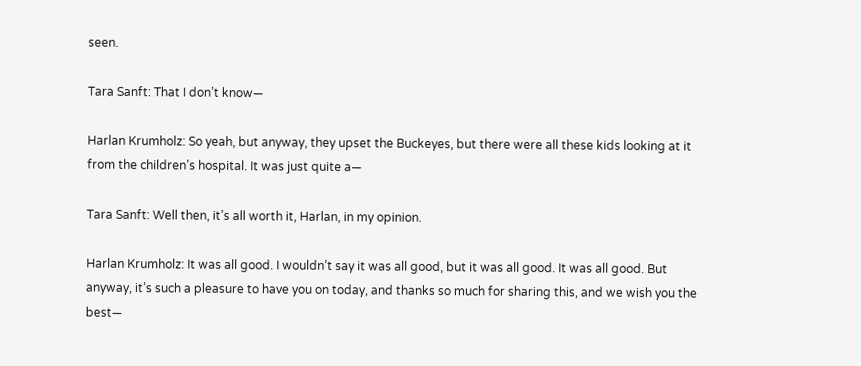seen.

Tara Sanft: That I don’t know—

Harlan Krumholz: So yeah, but anyway, they upset the Buckeyes, but there were all these kids looking at it from the children’s hospital. It was just quite a—

Tara Sanft: Well then, it’s all worth it, Harlan, in my opinion.

Harlan Krumholz: It was all good. I wouldn’t say it was all good, but it was all good. It was all good. But anyway, it’s such a pleasure to have you on today, and thanks so much for sharing this, and we wish you the best—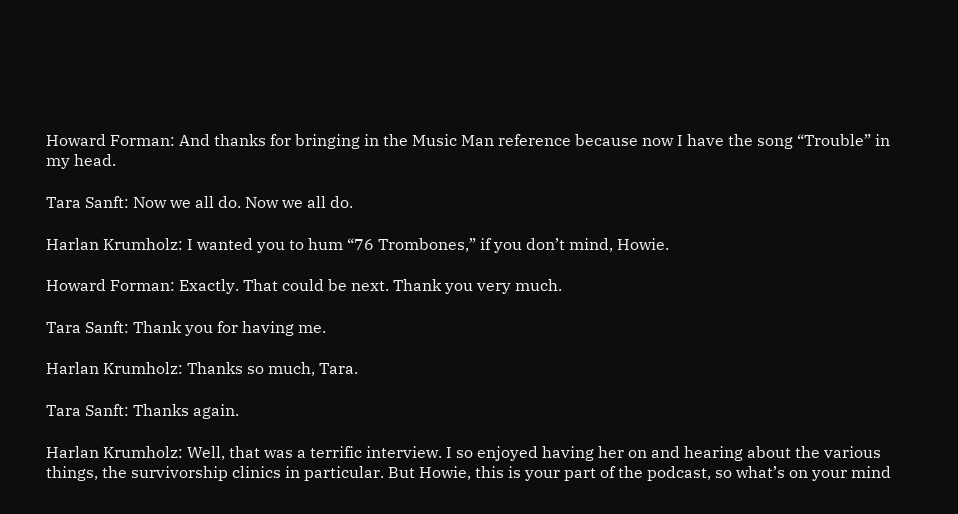Howard Forman: And thanks for bringing in the Music Man reference because now I have the song “Trouble” in my head.

Tara Sanft: Now we all do. Now we all do.

Harlan Krumholz: I wanted you to hum “76 Trombones,” if you don’t mind, Howie.

Howard Forman: Exactly. That could be next. Thank you very much.

Tara Sanft: Thank you for having me.

Harlan Krumholz: Thanks so much, Tara.

Tara Sanft: Thanks again.

Harlan Krumholz: Well, that was a terrific interview. I so enjoyed having her on and hearing about the various things, the survivorship clinics in particular. But Howie, this is your part of the podcast, so what’s on your mind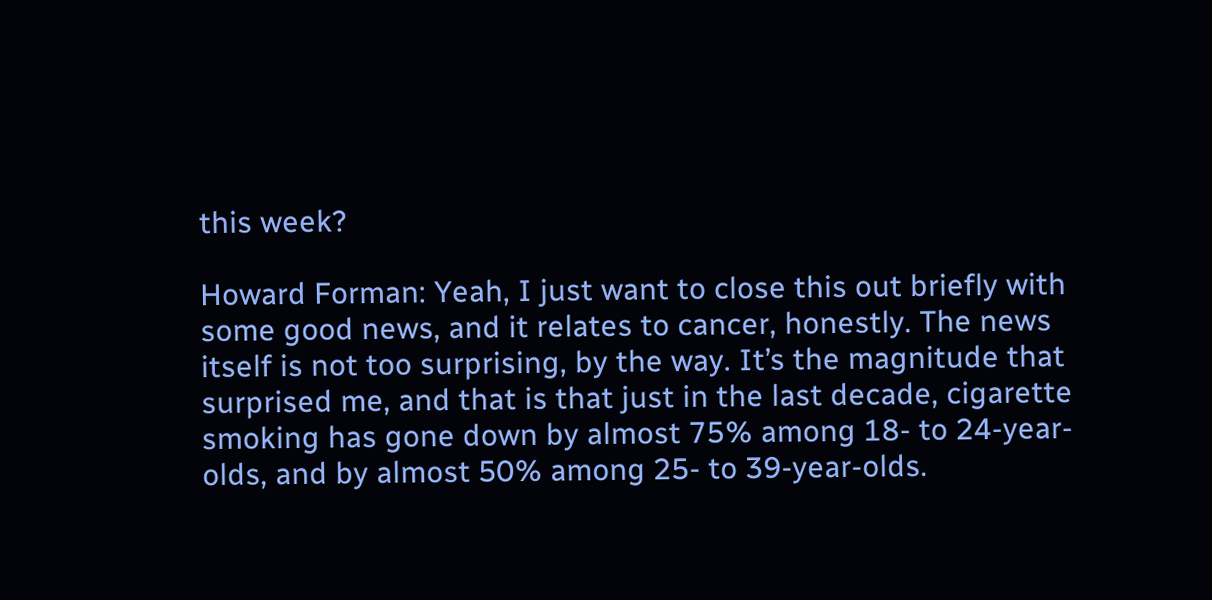this week?

Howard Forman: Yeah, I just want to close this out briefly with some good news, and it relates to cancer, honestly. The news itself is not too surprising, by the way. It’s the magnitude that surprised me, and that is that just in the last decade, cigarette smoking has gone down by almost 75% among 18- to 24-year-olds, and by almost 50% among 25- to 39-year-olds.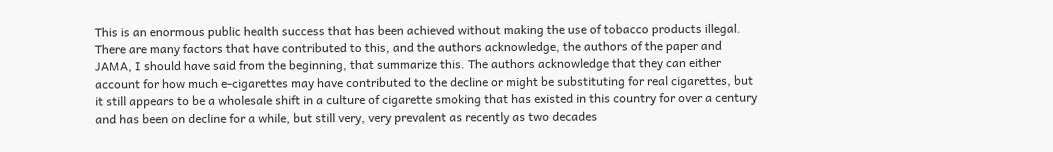This is an enormous public health success that has been achieved without making the use of tobacco products illegal. There are many factors that have contributed to this, and the authors acknowledge, the authors of the paper and JAMA, I should have said from the beginning, that summarize this. The authors acknowledge that they can either account for how much e-cigarettes may have contributed to the decline or might be substituting for real cigarettes, but it still appears to be a wholesale shift in a culture of cigarette smoking that has existed in this country for over a century and has been on decline for a while, but still very, very prevalent as recently as two decades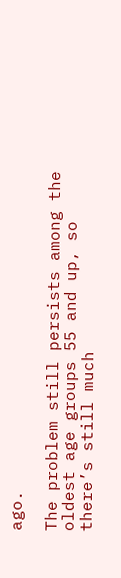ago.

The problem still persists among the oldest age groups 55 and up, so there’s still much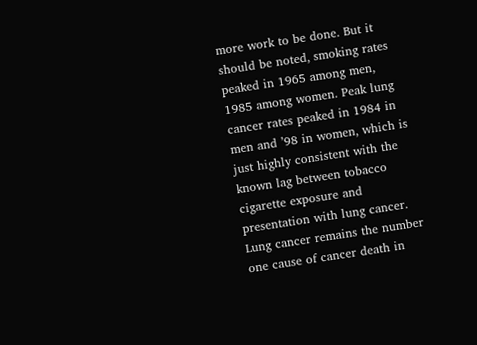more work to be done. But it should be noted, smoking rates peaked in 1965 among men, 1985 among women. Peak lung cancer rates peaked in 1984 in men and ’98 in women, which is just highly consistent with the known lag between tobacco cigarette exposure and presentation with lung cancer. Lung cancer remains the number one cause of cancer death in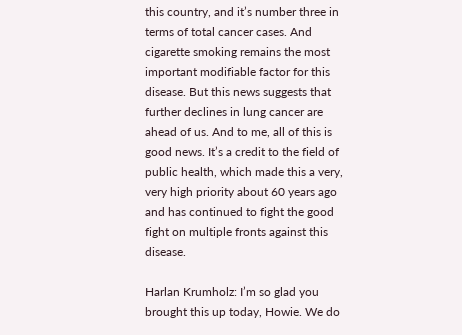this country, and it’s number three in terms of total cancer cases. And cigarette smoking remains the most important modifiable factor for this disease. But this news suggests that further declines in lung cancer are ahead of us. And to me, all of this is good news. It’s a credit to the field of public health, which made this a very, very high priority about 60 years ago and has continued to fight the good fight on multiple fronts against this disease.

Harlan Krumholz: I’m so glad you brought this up today, Howie. We do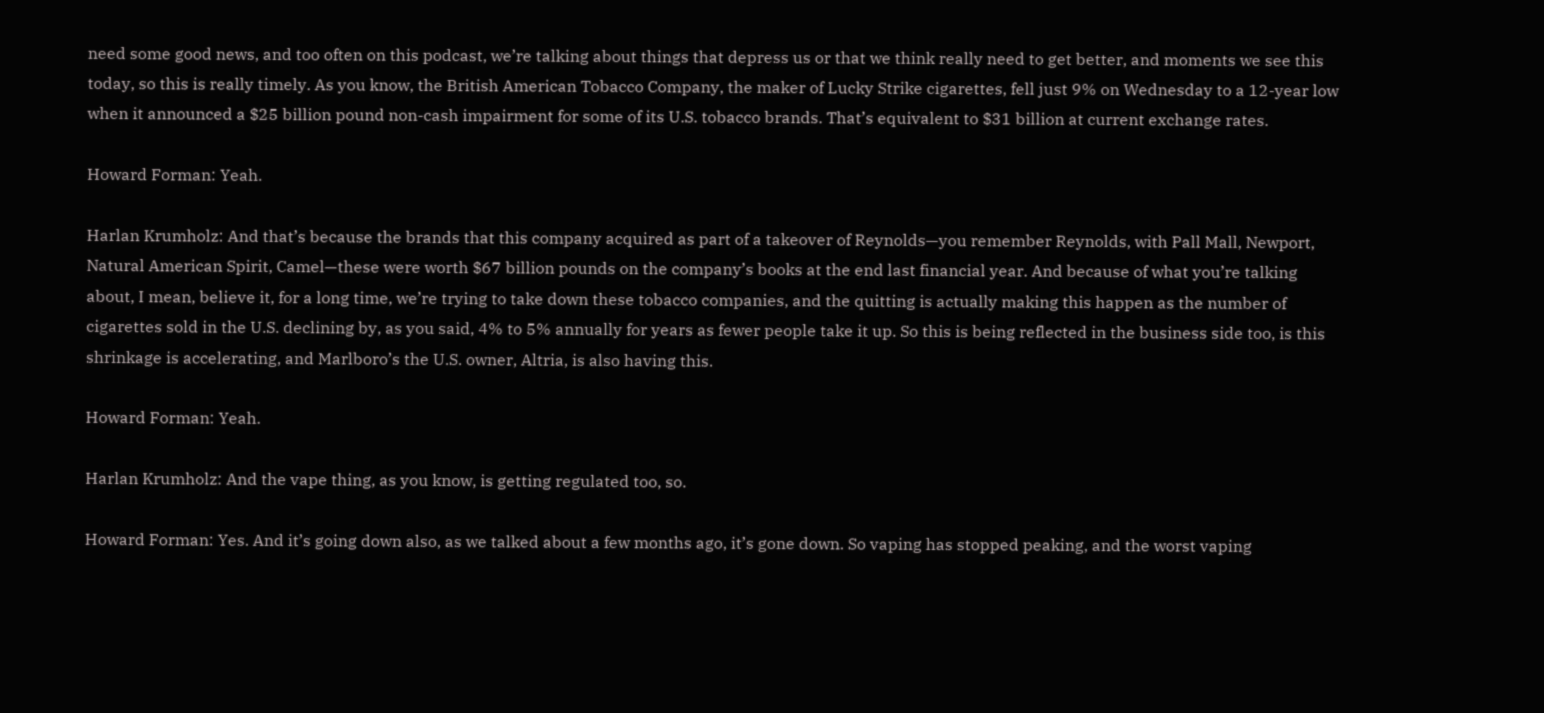need some good news, and too often on this podcast, we’re talking about things that depress us or that we think really need to get better, and moments we see this today, so this is really timely. As you know, the British American Tobacco Company, the maker of Lucky Strike cigarettes, fell just 9% on Wednesday to a 12-year low when it announced a $25 billion pound non-cash impairment for some of its U.S. tobacco brands. That’s equivalent to $31 billion at current exchange rates.

Howard Forman: Yeah.

Harlan Krumholz: And that’s because the brands that this company acquired as part of a takeover of Reynolds—you remember Reynolds, with Pall Mall, Newport, Natural American Spirit, Camel—these were worth $67 billion pounds on the company’s books at the end last financial year. And because of what you’re talking about, I mean, believe it, for a long time, we’re trying to take down these tobacco companies, and the quitting is actually making this happen as the number of cigarettes sold in the U.S. declining by, as you said, 4% to 5% annually for years as fewer people take it up. So this is being reflected in the business side too, is this shrinkage is accelerating, and Marlboro’s the U.S. owner, Altria, is also having this.

Howard Forman: Yeah.

Harlan Krumholz: And the vape thing, as you know, is getting regulated too, so.

Howard Forman: Yes. And it’s going down also, as we talked about a few months ago, it’s gone down. So vaping has stopped peaking, and the worst vaping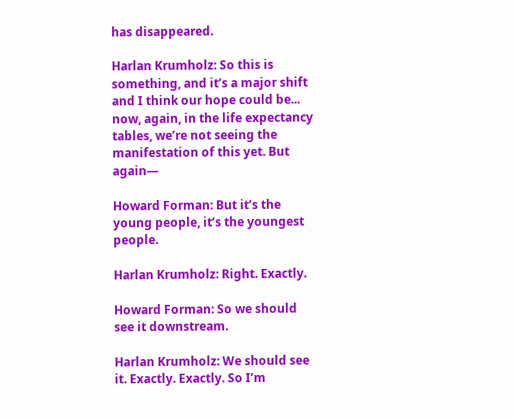has disappeared.

Harlan Krumholz: So this is something, and it’s a major shift and I think our hope could be... now, again, in the life expectancy tables, we’re not seeing the manifestation of this yet. But again—

Howard Forman: But it’s the young people, it’s the youngest people.

Harlan Krumholz: Right. Exactly.

Howard Forman: So we should see it downstream.

Harlan Krumholz: We should see it. Exactly. Exactly. So I’m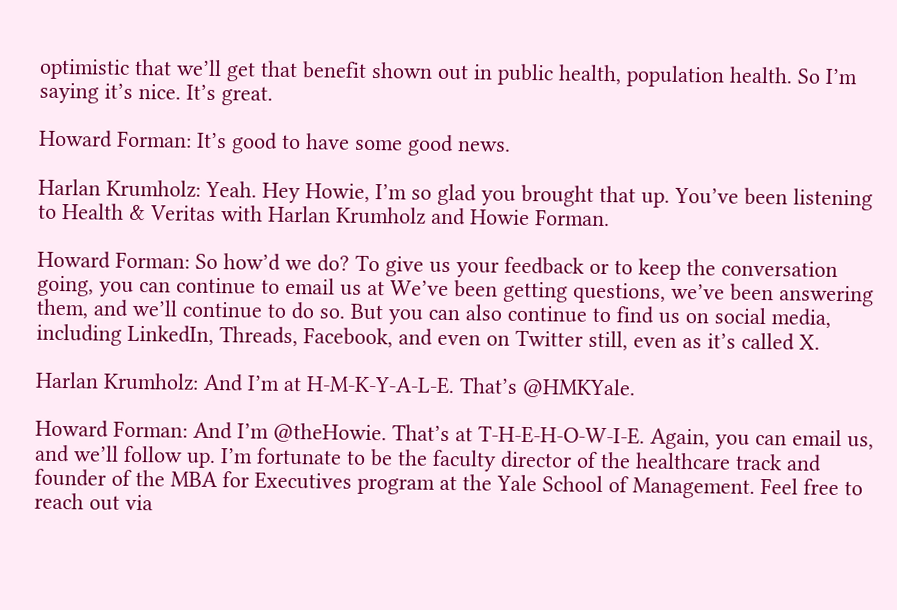optimistic that we’ll get that benefit shown out in public health, population health. So I’m saying it’s nice. It’s great.

Howard Forman: It’s good to have some good news.

Harlan Krumholz: Yeah. Hey Howie, I’m so glad you brought that up. You’ve been listening to Health & Veritas with Harlan Krumholz and Howie Forman.

Howard Forman: So how’d we do? To give us your feedback or to keep the conversation going, you can continue to email us at We’ve been getting questions, we’ve been answering them, and we’ll continue to do so. But you can also continue to find us on social media, including LinkedIn, Threads, Facebook, and even on Twitter still, even as it’s called X.

Harlan Krumholz: And I’m at H-M-K-Y-A-L-E. That’s @HMKYale.

Howard Forman: And I’m @theHowie. That’s at T-H-E-H-O-W-I-E. Again, you can email us, and we’ll follow up. I’m fortunate to be the faculty director of the healthcare track and founder of the MBA for Executives program at the Yale School of Management. Feel free to reach out via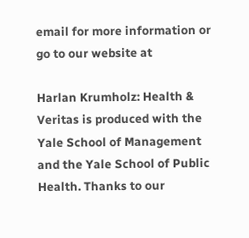email for more information or go to our website at

Harlan Krumholz: Health & Veritas is produced with the Yale School of Management and the Yale School of Public Health. Thanks to our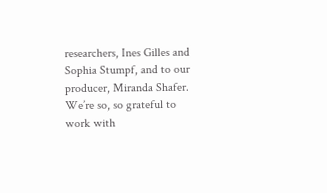researchers, Ines Gilles and Sophia Stumpf, and to our producer, Miranda Shafer. We’re so, so grateful to work with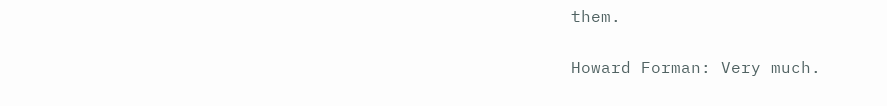them.

Howard Forman: Very much.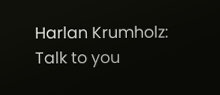Harlan Krumholz: Talk to you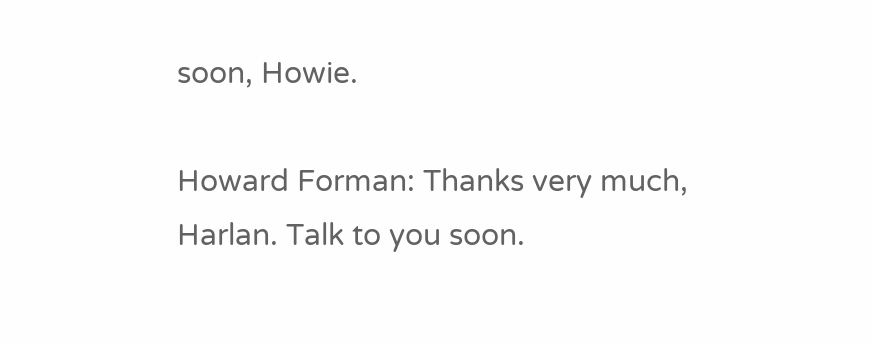soon, Howie.

Howard Forman: Thanks very much, Harlan. Talk to you soon.